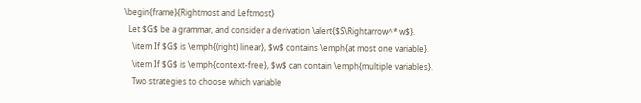\begin{frame}{Rightmost and Leftmost}
  Let $G$ be a grammar, and consider a derivation \alert{$S\Rightarrow^* w$}.
    \item If $G$ is \emph{(right) linear}, $w$ contains \emph{at most one variable}.
    \item If $G$ is \emph{context-free}, $w$ can contain \emph{multiple variables}.
    Two strategies to choose which variable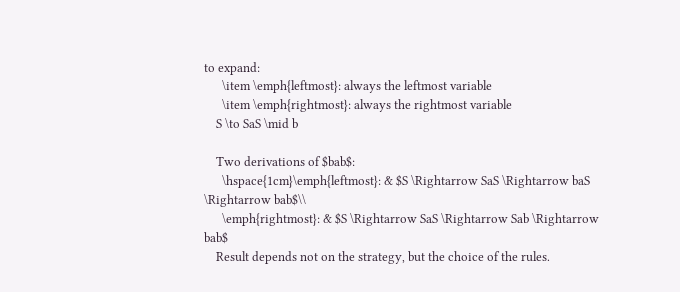to expand:
      \item \emph{leftmost}: always the leftmost variable
      \item \emph{rightmost}: always the rightmost variable
    S \to SaS \mid b

    Two derivations of $bab$:
      \hspace{1cm}\emph{leftmost}: & $S \Rightarrow SaS \Rightarrow baS \Rightarrow bab$\\
      \emph{rightmost}: & $S \Rightarrow SaS \Rightarrow Sab \Rightarrow bab$
    Result depends not on the strategy, but the choice of the rules.